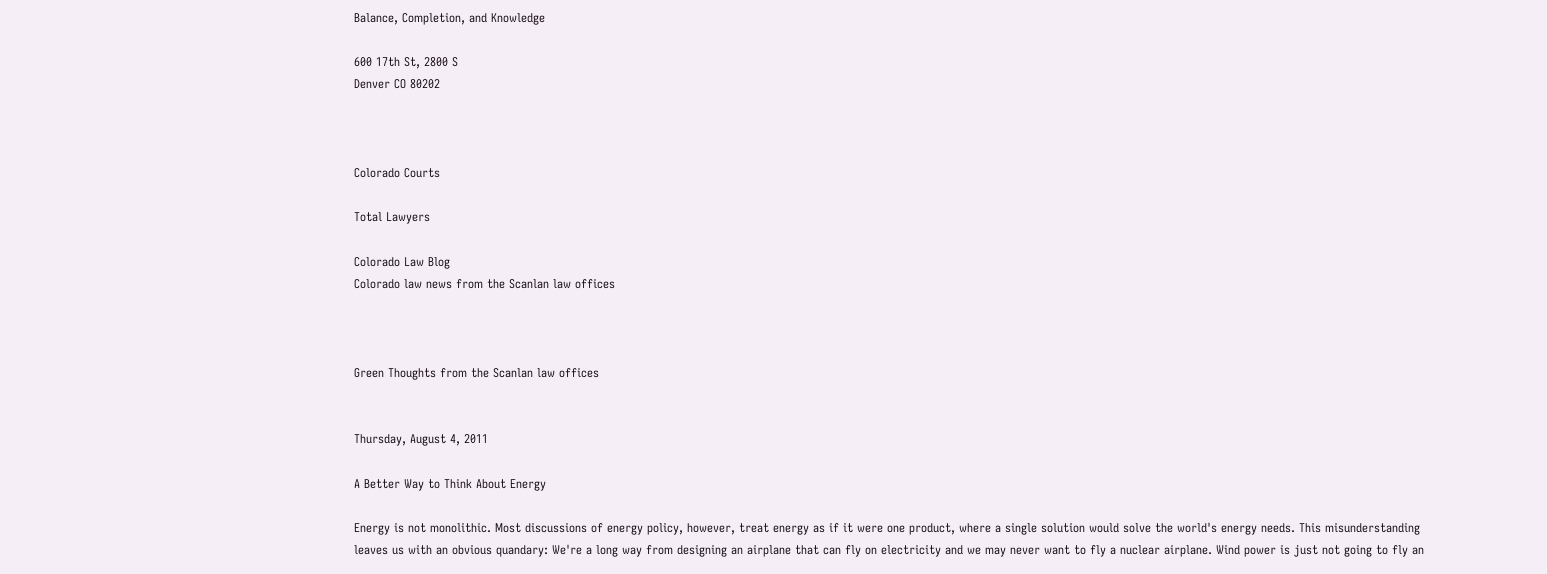Balance, Completion, and Knowledge

600 17th St, 2800 S
Denver CO 80202



Colorado Courts

Total Lawyers

Colorado Law Blog
Colorado law news from the Scanlan law offices



Green Thoughts from the Scanlan law offices


Thursday, August 4, 2011

A Better Way to Think About Energy

Energy is not monolithic. Most discussions of energy policy, however, treat energy as if it were one product, where a single solution would solve the world's energy needs. This misunderstanding leaves us with an obvious quandary: We're a long way from designing an airplane that can fly on electricity and we may never want to fly a nuclear airplane. Wind power is just not going to fly an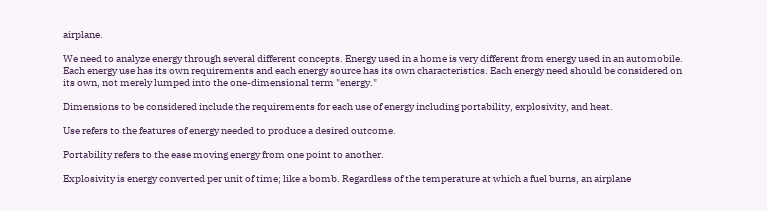airplane.

We need to analyze energy through several different concepts. Energy used in a home is very different from energy used in an automobile. Each energy use has its own requirements and each energy source has its own characteristics. Each energy need should be considered on its own, not merely lumped into the one-dimensional term "energy."

Dimensions to be considered include the requirements for each use of energy including portability, explosivity, and heat.

Use refers to the features of energy needed to produce a desired outcome.

Portability refers to the ease moving energy from one point to another.

Explosivity is energy converted per unit of time; like a bomb. Regardless of the temperature at which a fuel burns, an airplane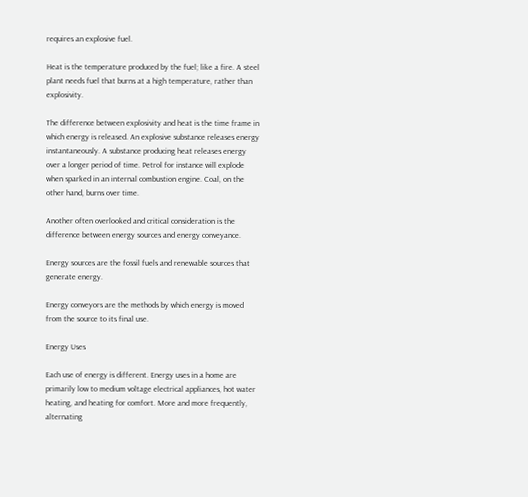requires an explosive fuel.

Heat is the temperature produced by the fuel; like a fire. A steel plant needs fuel that burns at a high temperature, rather than explosivity.

The difference between explosivity and heat is the time frame in which energy is released. An explosive substance releases energy instantaneously. A substance producing heat releases energy over a longer period of time. Petrol for instance will explode when sparked in an internal combustion engine. Coal, on the other hand, burns over time.

Another often overlooked and critical consideration is the difference between energy sources and energy conveyance.

Energy sources are the fossil fuels and renewable sources that generate energy.

Energy conveyors are the methods by which energy is moved from the source to its final use.

Energy Uses

Each use of energy is different. Energy uses in a home are primarily low to medium voltage electrical appliances, hot water heating, and heating for comfort. More and more frequently, alternating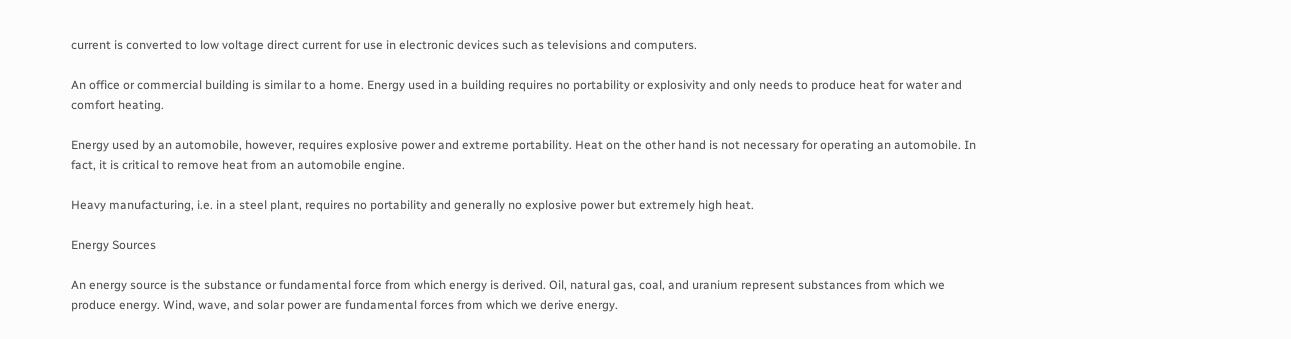current is converted to low voltage direct current for use in electronic devices such as televisions and computers.

An office or commercial building is similar to a home. Energy used in a building requires no portability or explosivity and only needs to produce heat for water and comfort heating.

Energy used by an automobile, however, requires explosive power and extreme portability. Heat on the other hand is not necessary for operating an automobile. In fact, it is critical to remove heat from an automobile engine.

Heavy manufacturing, i.e. in a steel plant, requires no portability and generally no explosive power but extremely high heat.

Energy Sources

An energy source is the substance or fundamental force from which energy is derived. Oil, natural gas, coal, and uranium represent substances from which we produce energy. Wind, wave, and solar power are fundamental forces from which we derive energy.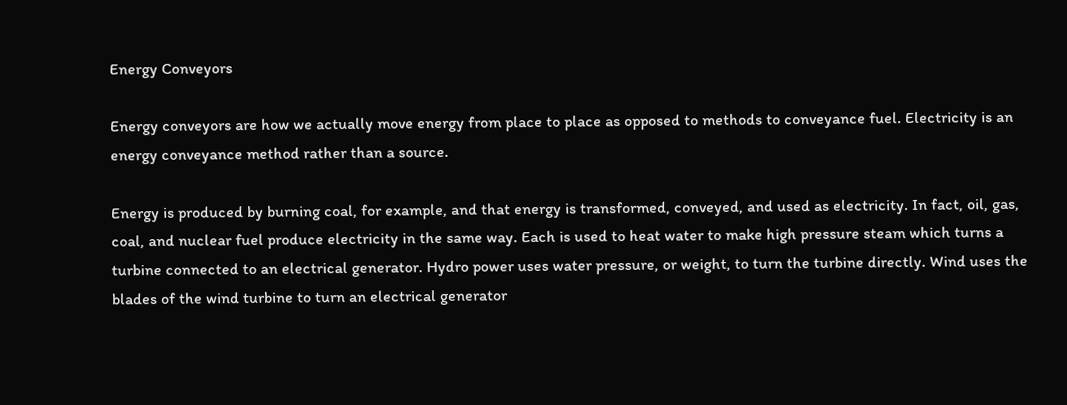Energy Conveyors

Energy conveyors are how we actually move energy from place to place as opposed to methods to conveyance fuel. Electricity is an energy conveyance method rather than a source.

Energy is produced by burning coal, for example, and that energy is transformed, conveyed, and used as electricity. In fact, oil, gas, coal, and nuclear fuel produce electricity in the same way. Each is used to heat water to make high pressure steam which turns a turbine connected to an electrical generator. Hydro power uses water pressure, or weight, to turn the turbine directly. Wind uses the blades of the wind turbine to turn an electrical generator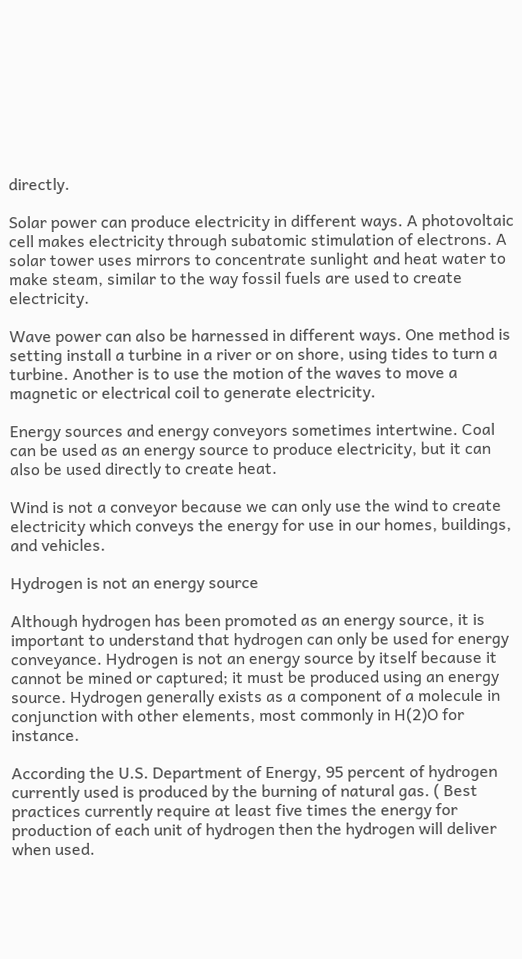directly.

Solar power can produce electricity in different ways. A photovoltaic cell makes electricity through subatomic stimulation of electrons. A solar tower uses mirrors to concentrate sunlight and heat water to make steam, similar to the way fossil fuels are used to create electricity.

Wave power can also be harnessed in different ways. One method is setting install a turbine in a river or on shore, using tides to turn a turbine. Another is to use the motion of the waves to move a magnetic or electrical coil to generate electricity.

Energy sources and energy conveyors sometimes intertwine. Coal can be used as an energy source to produce electricity, but it can also be used directly to create heat.

Wind is not a conveyor because we can only use the wind to create electricity which conveys the energy for use in our homes, buildings, and vehicles.

Hydrogen is not an energy source

Although hydrogen has been promoted as an energy source, it is important to understand that hydrogen can only be used for energy conveyance. Hydrogen is not an energy source by itself because it cannot be mined or captured; it must be produced using an energy source. Hydrogen generally exists as a component of a molecule in conjunction with other elements, most commonly in H(2)O for instance.

According the U.S. Department of Energy, 95 percent of hydrogen currently used is produced by the burning of natural gas. ( Best practices currently require at least five times the energy for production of each unit of hydrogen then the hydrogen will deliver when used.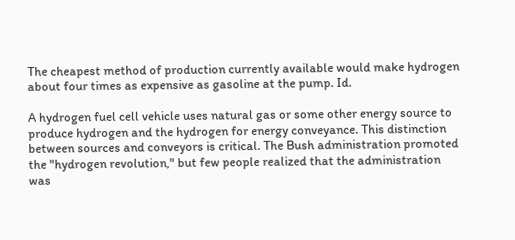The cheapest method of production currently available would make hydrogen about four times as expensive as gasoline at the pump. Id.

A hydrogen fuel cell vehicle uses natural gas or some other energy source to produce hydrogen and the hydrogen for energy conveyance. This distinction between sources and conveyors is critical. The Bush administration promoted the "hydrogen revolution," but few people realized that the administration was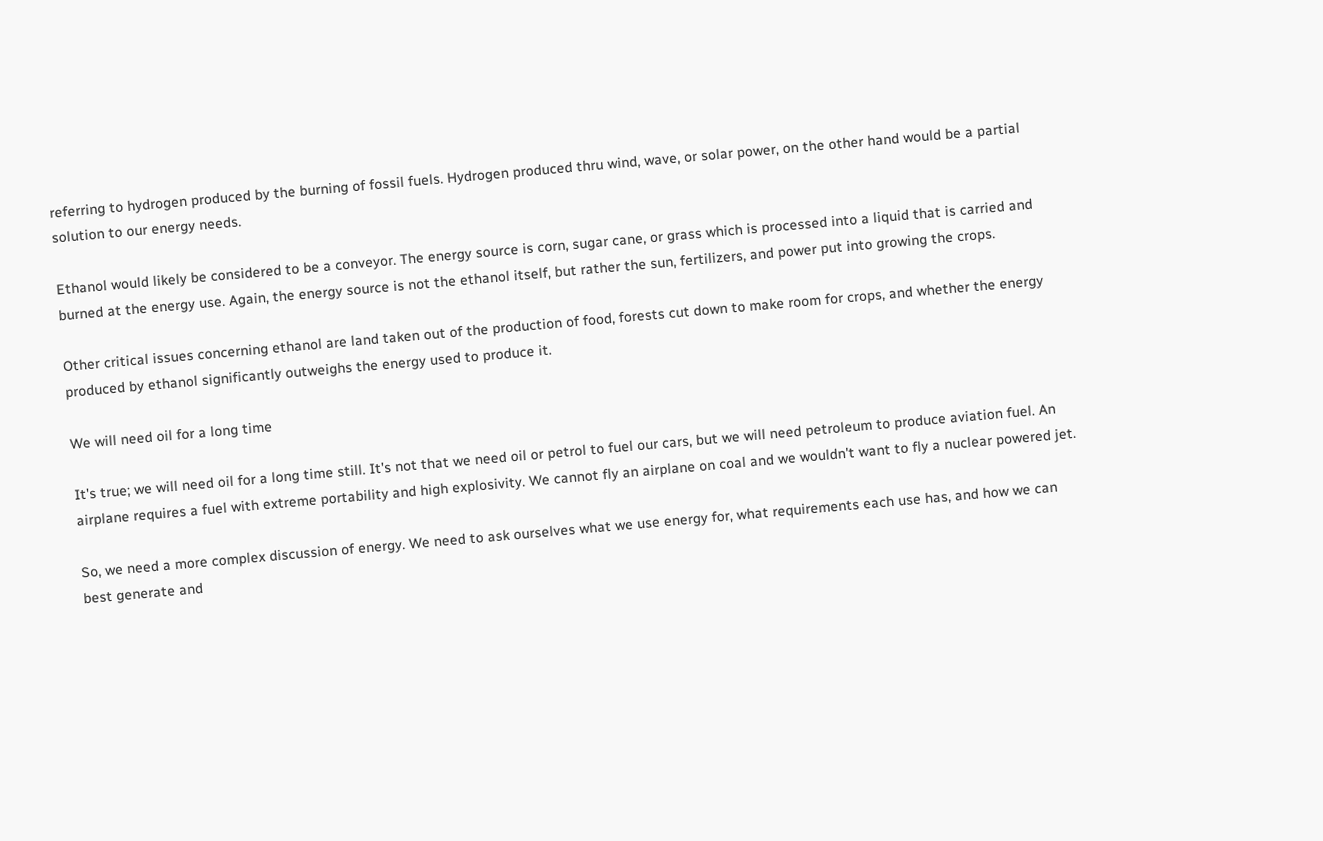referring to hydrogen produced by the burning of fossil fuels. Hydrogen produced thru wind, wave, or solar power, on the other hand would be a partial solution to our energy needs.

Ethanol would likely be considered to be a conveyor. The energy source is corn, sugar cane, or grass which is processed into a liquid that is carried and burned at the energy use. Again, the energy source is not the ethanol itself, but rather the sun, fertilizers, and power put into growing the crops.

Other critical issues concerning ethanol are land taken out of the production of food, forests cut down to make room for crops, and whether the energy produced by ethanol significantly outweighs the energy used to produce it.

We will need oil for a long time

It's true; we will need oil for a long time still. It's not that we need oil or petrol to fuel our cars, but we will need petroleum to produce aviation fuel. An airplane requires a fuel with extreme portability and high explosivity. We cannot fly an airplane on coal and we wouldn't want to fly a nuclear powered jet.

So, we need a more complex discussion of energy. We need to ask ourselves what we use energy for, what requirements each use has, and how we can best generate and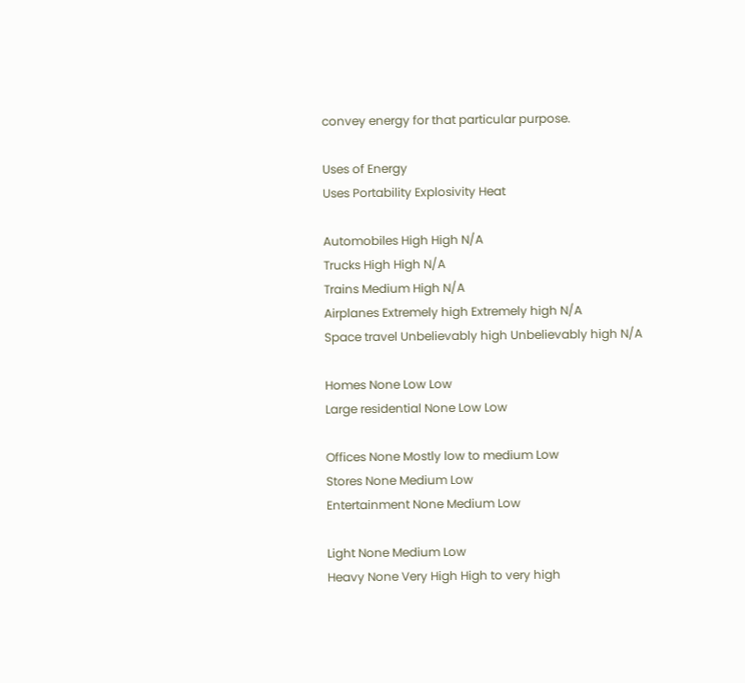convey energy for that particular purpose.

Uses of Energy
Uses Portability Explosivity Heat

Automobiles High High N/A
Trucks High High N/A
Trains Medium High N/A
Airplanes Extremely high Extremely high N/A
Space travel Unbelievably high Unbelievably high N/A

Homes None Low Low
Large residential None Low Low

Offices None Mostly low to medium Low
Stores None Medium Low
Entertainment None Medium Low

Light None Medium Low
Heavy None Very High High to very high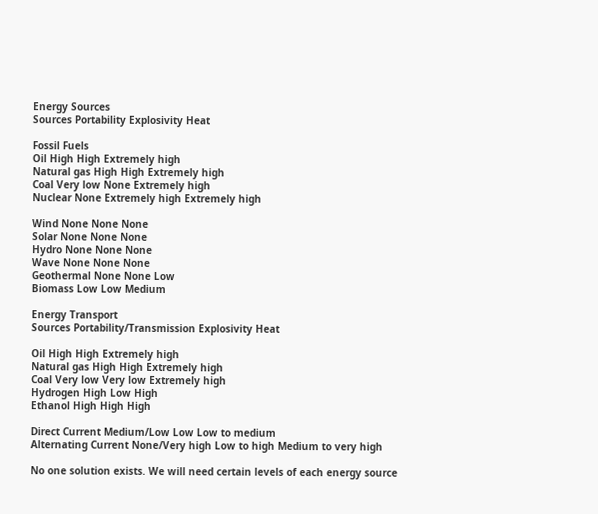Energy Sources
Sources Portability Explosivity Heat

Fossil Fuels
Oil High High Extremely high
Natural gas High High Extremely high
Coal Very low None Extremely high
Nuclear None Extremely high Extremely high

Wind None None None
Solar None None None
Hydro None None None
Wave None None None
Geothermal None None Low
Biomass Low Low Medium

Energy Transport
Sources Portability/Transmission Explosivity Heat

Oil High High Extremely high
Natural gas High High Extremely high
Coal Very low Very low Extremely high
Hydrogen High Low High
Ethanol High High High

Direct Current Medium/Low Low Low to medium
Alternating Current None/Very high Low to high Medium to very high

No one solution exists. We will need certain levels of each energy source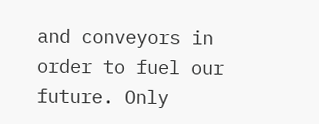and conveyors in order to fuel our future. Only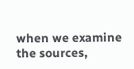when we examine the sources,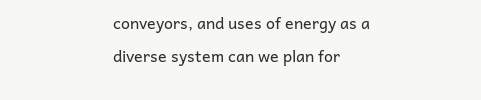conveyors, and uses of energy as a diverse system can we plan for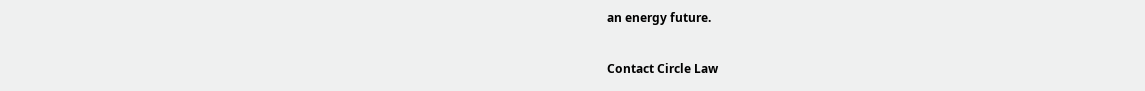an energy future.

Contact Circle Law